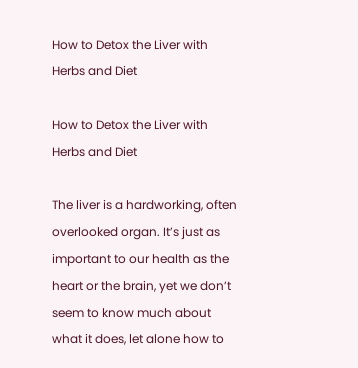How to Detox the Liver with Herbs and Diet

How to Detox the Liver with Herbs and Diet

The liver is a hardworking, often overlooked organ. It’s just as important to our health as the heart or the brain, yet we don’t seem to know much about what it does, let alone how to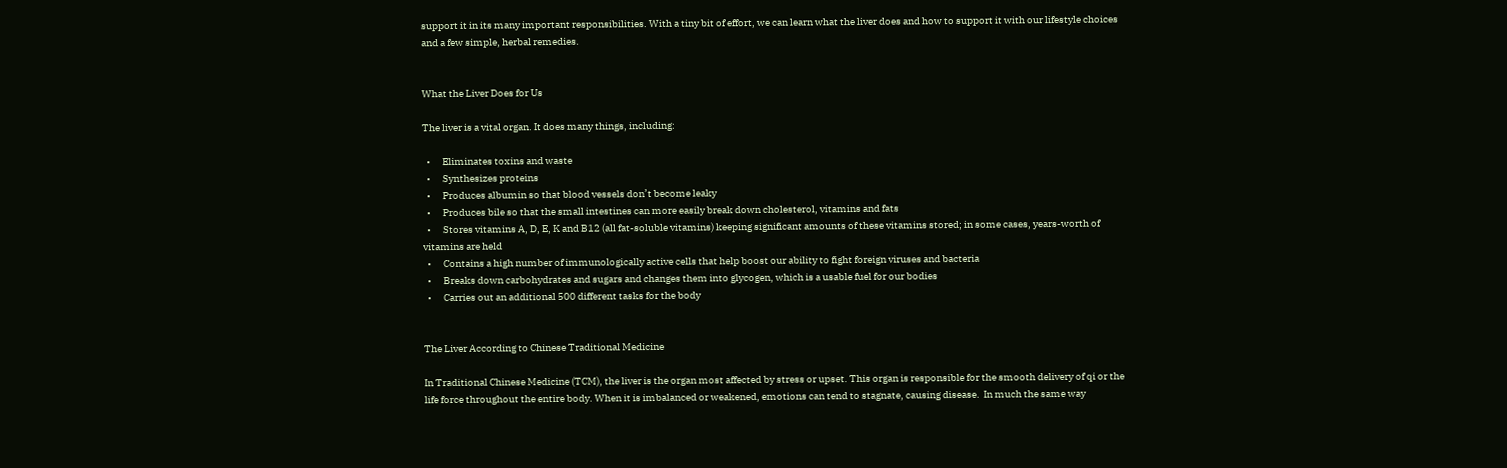support it in its many important responsibilities. With a tiny bit of effort, we can learn what the liver does and how to support it with our lifestyle choices and a few simple, herbal remedies.


What the Liver Does for Us

The liver is a vital organ. It does many things, including:

  •      Eliminates toxins and waste
  •      Synthesizes proteins
  •      Produces albumin so that blood vessels don’t become leaky
  •      Produces bile so that the small intestines can more easily break down cholesterol, vitamins and fats
  •      Stores vitamins A, D, E, K and B12 (all fat-soluble vitamins) keeping significant amounts of these vitamins stored; in some cases, years-worth of vitamins are held
  •      Contains a high number of immunologically active cells that help boost our ability to fight foreign viruses and bacteria
  •      Breaks down carbohydrates and sugars and changes them into glycogen, which is a usable fuel for our bodies
  •      Carries out an additional 500 different tasks for the body


The Liver According to Chinese Traditional Medicine

In Traditional Chinese Medicine (TCM), the liver is the organ most affected by stress or upset. This organ is responsible for the smooth delivery of qi or the life force throughout the entire body. When it is imbalanced or weakened, emotions can tend to stagnate, causing disease.  In much the same way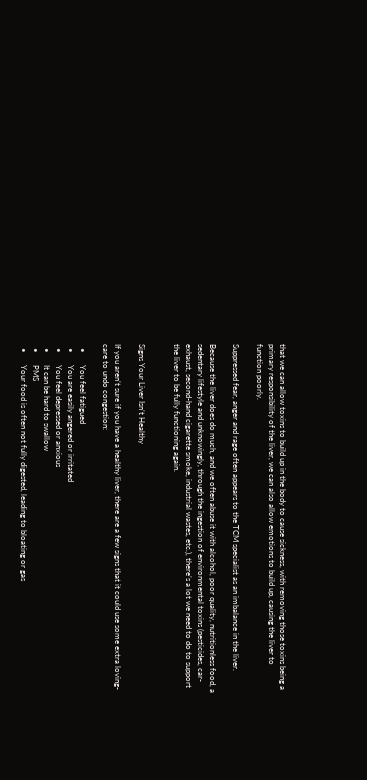that we can allow toxins to build up in the body to cause sickness, with removing those toxins being a primary responsibility of the liver, we can also allow emotions to build up, causing the liver to function poorly.

Suppressed fear, anger and rage often appears to the TCM specialist as an imbalance in the liver.

Because the liver does do much, and we often abuse it with alcohol, poor quality, nutritionless food, a sedentary lifestyle and unknowingly, through the ingestion of environmental toxins (pesticides, car-exhaust, second-hand cigarette smoke, industrial wastes, etc.), there’s a lot we need to do to support the liver to be fully functioning again.


Signs Your Liver Isn’t Healthy

If you aren’t sure if you have a healthy liver, there are a few signs that it could use some extra loving-care to undo congestion:

  •      You feel fatigued
  •      You are easily angered or irritated
  •      You feel depressed or anxious
  •      It can be hard to swallow
  •      PMS
  •      Your food is often not fully digested, leading to bloating or gas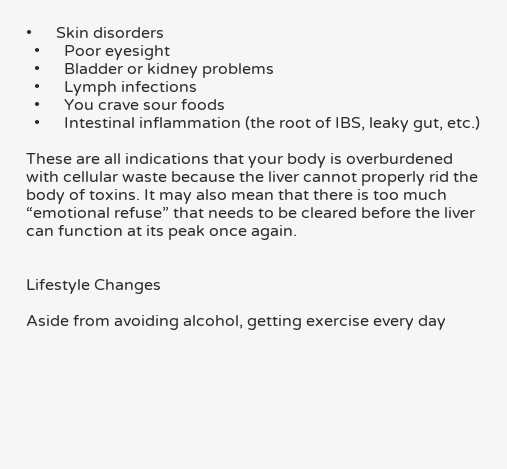•      Skin disorders
  •      Poor eyesight
  •      Bladder or kidney problems
  •      Lymph infections
  •      You crave sour foods
  •      Intestinal inflammation (the root of IBS, leaky gut, etc.)

These are all indications that your body is overburdened with cellular waste because the liver cannot properly rid the body of toxins. It may also mean that there is too much “emotional refuse” that needs to be cleared before the liver can function at its peak once again.


Lifestyle Changes

Aside from avoiding alcohol, getting exercise every day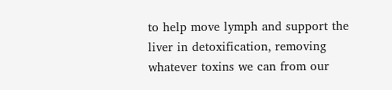to help move lymph and support the liver in detoxification, removing whatever toxins we can from our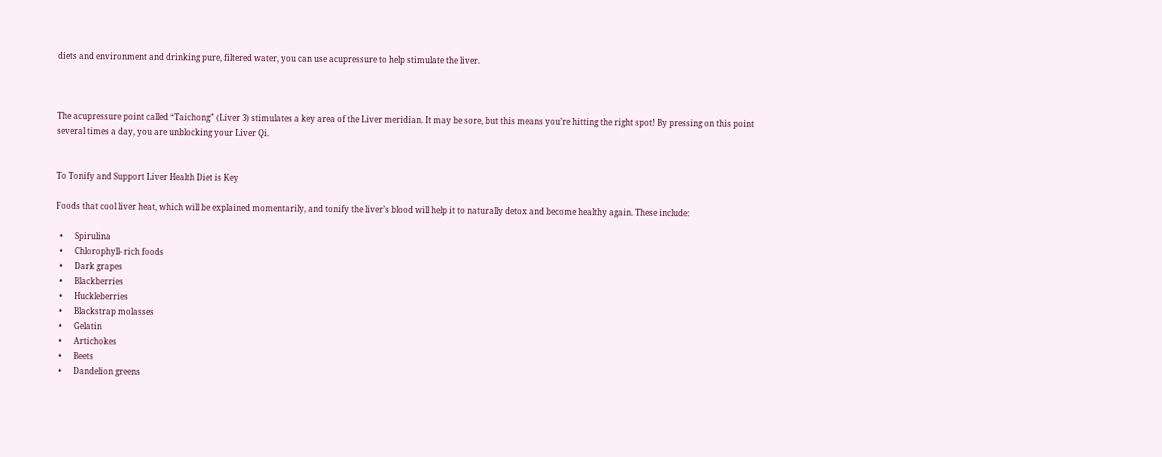diets and environment and drinking pure, filtered water, you can use acupressure to help stimulate the liver.



The acupressure point called “Taichong” (Liver 3) stimulates a key area of the Liver meridian. It may be sore, but this means you’re hitting the right spot! By pressing on this point several times a day, you are unblocking your Liver Qi.


To Tonify and Support Liver Health Diet is Key

Foods that cool liver heat, which will be explained momentarily, and tonify the liver’s blood will help it to naturally detox and become healthy again. These include:

  •      Spirulina
  •      Chlorophyll- rich foods
  •      Dark grapes
  •      Blackberries
  •      Huckleberries
  •      Blackstrap molasses
  •      Gelatin
  •      Artichokes
  •      Beets
  •      Dandelion greens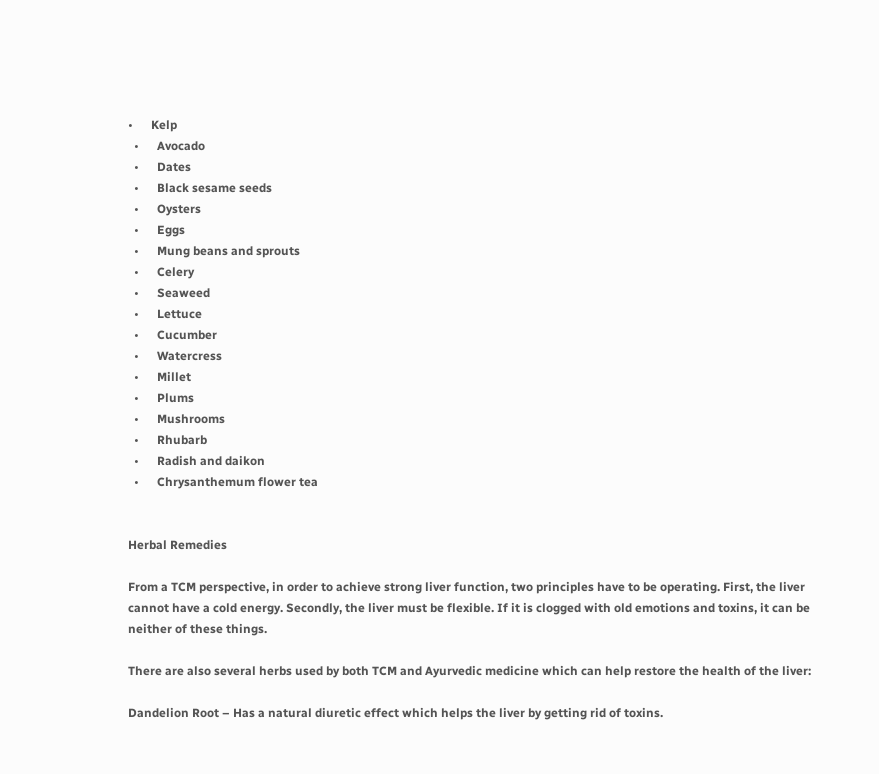•      Kelp
  •      Avocado
  •      Dates
  •      Black sesame seeds
  •      Oysters
  •      Eggs
  •      Mung beans and sprouts
  •      Celery
  •      Seaweed
  •      Lettuce
  •      Cucumber
  •      Watercress
  •      Millet
  •      Plums
  •      Mushrooms
  •      Rhubarb
  •      Radish and daikon
  •      Chrysanthemum flower tea


Herbal Remedies

From a TCM perspective, in order to achieve strong liver function, two principles have to be operating. First, the liver cannot have a cold energy. Secondly, the liver must be flexible. If it is clogged with old emotions and toxins, it can be neither of these things.

There are also several herbs used by both TCM and Ayurvedic medicine which can help restore the health of the liver:

Dandelion Root – Has a natural diuretic effect which helps the liver by getting rid of toxins.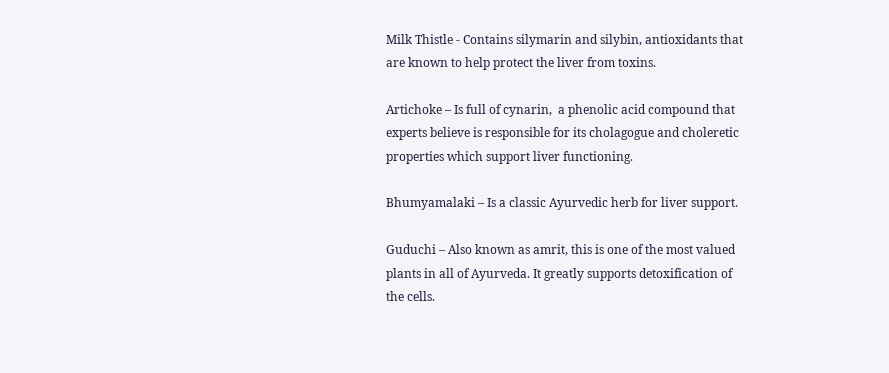Milk Thistle - Contains silymarin and silybin, antioxidants that are known to help protect the liver from toxins.

Artichoke – Is full of cynarin,  a phenolic acid compound that experts believe is responsible for its cholagogue and choleretic properties which support liver functioning.

Bhumyamalaki – Is a classic Ayurvedic herb for liver support.

Guduchi – Also known as amrit, this is one of the most valued plants in all of Ayurveda. It greatly supports detoxification of the cells.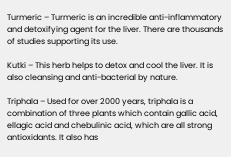Turmeric – Turmeric is an incredible anti-inflammatory and detoxifying agent for the liver. There are thousands of studies supporting its use.

Kutki – This herb helps to detox and cool the liver. It is also cleansing and anti-bacterial by nature.

Triphala – Used for over 2000 years, triphala is a combination of three plants which contain gallic acid, ellagic acid and chebulinic acid, which are all strong antioxidants. It also has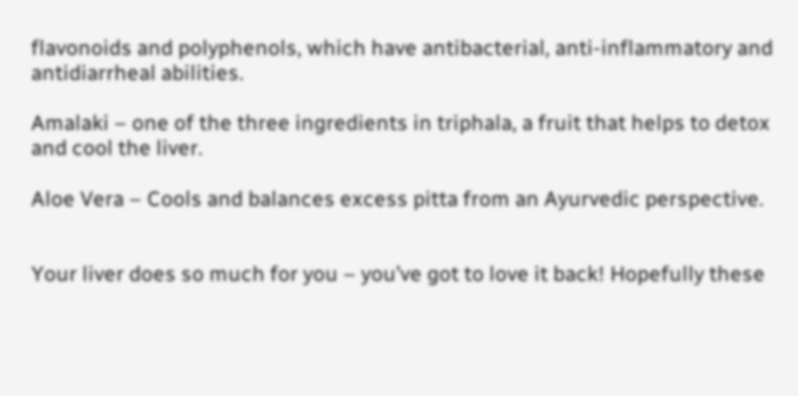flavonoids and polyphenols, which have antibacterial, anti-inflammatory and antidiarrheal abilities.

Amalaki – one of the three ingredients in triphala, a fruit that helps to detox and cool the liver.

Aloe Vera – Cools and balances excess pitta from an Ayurvedic perspective.


Your liver does so much for you – you’ve got to love it back! Hopefully these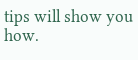tips will show you how.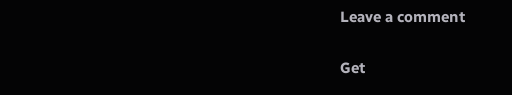Leave a comment

Get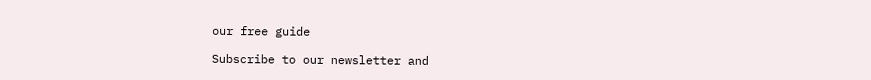our free guide

Subscribe to our newsletter and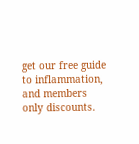get our free guide to inflammation, and members only discounts.